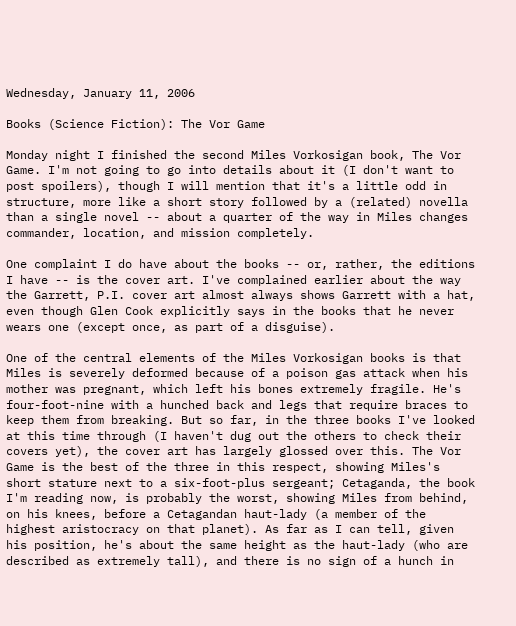Wednesday, January 11, 2006

Books (Science Fiction): The Vor Game

Monday night I finished the second Miles Vorkosigan book, The Vor Game. I'm not going to go into details about it (I don't want to post spoilers), though I will mention that it's a little odd in structure, more like a short story followed by a (related) novella than a single novel -- about a quarter of the way in Miles changes commander, location, and mission completely.

One complaint I do have about the books -- or, rather, the editions I have -- is the cover art. I've complained earlier about the way the Garrett, P.I. cover art almost always shows Garrett with a hat, even though Glen Cook explicitly says in the books that he never wears one (except once, as part of a disguise).

One of the central elements of the Miles Vorkosigan books is that Miles is severely deformed because of a poison gas attack when his mother was pregnant, which left his bones extremely fragile. He's four-foot-nine with a hunched back and legs that require braces to keep them from breaking. But so far, in the three books I've looked at this time through (I haven't dug out the others to check their covers yet), the cover art has largely glossed over this. The Vor Game is the best of the three in this respect, showing Miles's short stature next to a six-foot-plus sergeant; Cetaganda, the book I'm reading now, is probably the worst, showing Miles from behind, on his knees, before a Cetagandan haut-lady (a member of the highest aristocracy on that planet). As far as I can tell, given his position, he's about the same height as the haut-lady (who are described as extremely tall), and there is no sign of a hunch in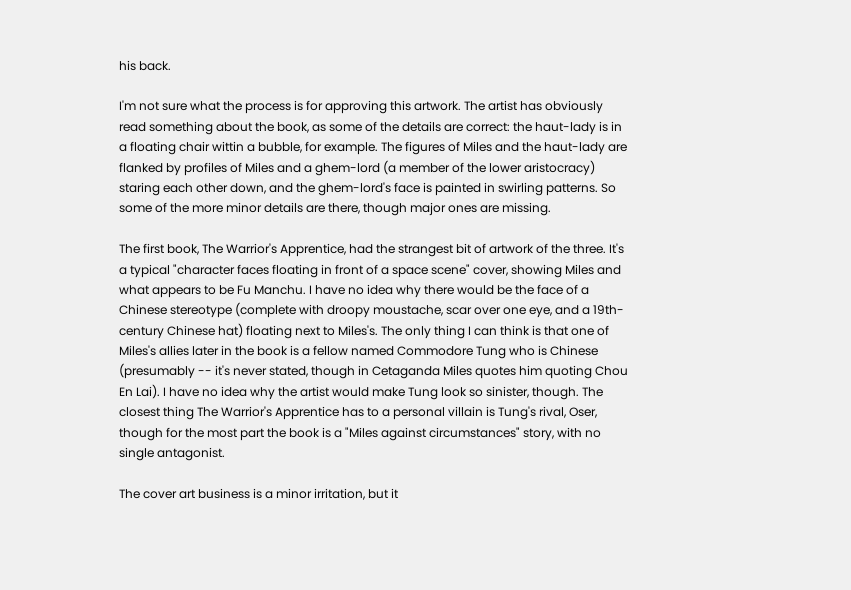his back.

I'm not sure what the process is for approving this artwork. The artist has obviously read something about the book, as some of the details are correct: the haut-lady is in a floating chair wittin a bubble, for example. The figures of Miles and the haut-lady are flanked by profiles of Miles and a ghem-lord (a member of the lower aristocracy) staring each other down, and the ghem-lord's face is painted in swirling patterns. So some of the more minor details are there, though major ones are missing.

The first book, The Warrior's Apprentice, had the strangest bit of artwork of the three. It's a typical "character faces floating in front of a space scene" cover, showing Miles and what appears to be Fu Manchu. I have no idea why there would be the face of a Chinese stereotype (complete with droopy moustache, scar over one eye, and a 19th-century Chinese hat) floating next to Miles's. The only thing I can think is that one of Miles's allies later in the book is a fellow named Commodore Tung who is Chinese (presumably -- it's never stated, though in Cetaganda Miles quotes him quoting Chou En Lai). I have no idea why the artist would make Tung look so sinister, though. The closest thing The Warrior's Apprentice has to a personal villain is Tung's rival, Oser, though for the most part the book is a "Miles against circumstances" story, with no single antagonist.

The cover art business is a minor irritation, but it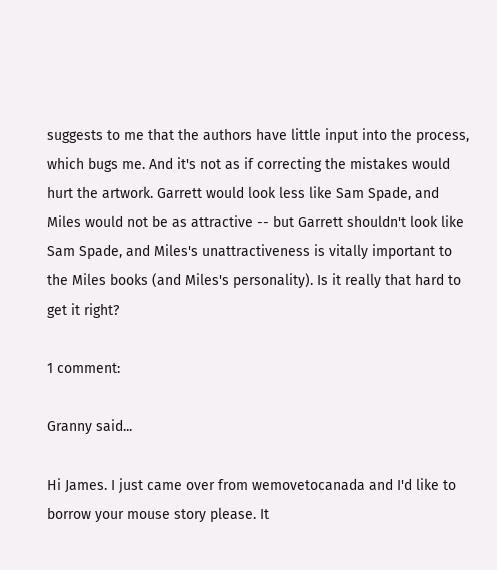suggests to me that the authors have little input into the process, which bugs me. And it's not as if correcting the mistakes would hurt the artwork. Garrett would look less like Sam Spade, and Miles would not be as attractive -- but Garrett shouldn't look like Sam Spade, and Miles's unattractiveness is vitally important to the Miles books (and Miles's personality). Is it really that hard to get it right?

1 comment:

Granny said...

Hi James. I just came over from wemovetocanada and I'd like to borrow your mouse story please. It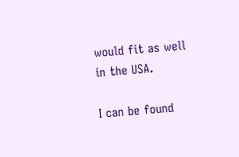would fit as well in the USA.

I can be found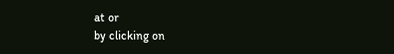at or
by clicking on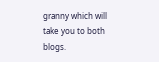granny which will take you to both blogs.